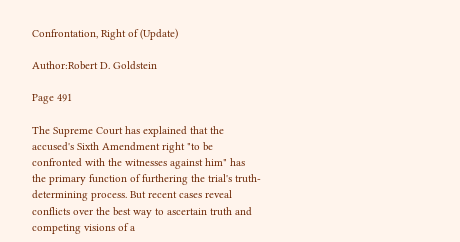Confrontation, Right of (Update)

Author:Robert D. Goldstein

Page 491

The Supreme Court has explained that the accused's Sixth Amendment right "to be confronted with the witnesses against him" has the primary function of furthering the trial's truth-determining process. But recent cases reveal conflicts over the best way to ascertain truth and competing visions of a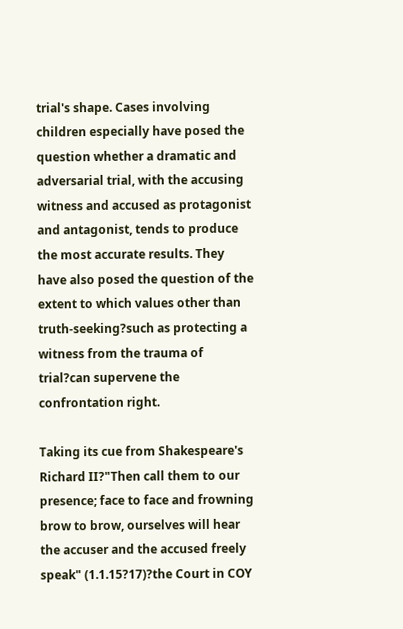trial's shape. Cases involving children especially have posed the question whether a dramatic and adversarial trial, with the accusing witness and accused as protagonist and antagonist, tends to produce the most accurate results. They have also posed the question of the extent to which values other than truth-seeking?such as protecting a witness from the trauma of trial?can supervene the confrontation right.

Taking its cue from Shakespeare's Richard II?"Then call them to our presence; face to face and frowning brow to brow, ourselves will hear the accuser and the accused freely speak" (1.1.15?17)?the Court in COY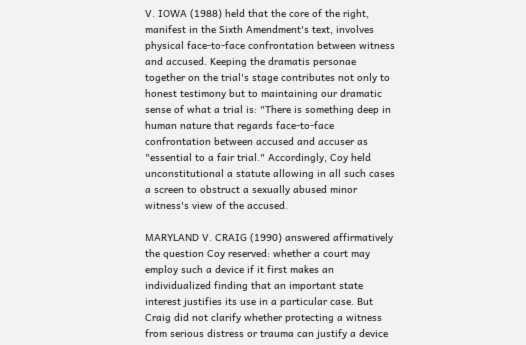V. IOWA (1988) held that the core of the right, manifest in the Sixth Amendment's text, involves physical face-to-face confrontation between witness and accused. Keeping the dramatis personae together on the trial's stage contributes not only to honest testimony but to maintaining our dramatic sense of what a trial is: "There is something deep in human nature that regards face-to-face confrontation between accused and accuser as "essential to a fair trial." Accordingly, Coy held unconstitutional a statute allowing in all such cases a screen to obstruct a sexually abused minor witness's view of the accused.

MARYLAND V. CRAIG (1990) answered affirmatively the question Coy reserved: whether a court may employ such a device if it first makes an individualized finding that an important state interest justifies its use in a particular case. But Craig did not clarify whether protecting a witness from serious distress or trauma can justify a device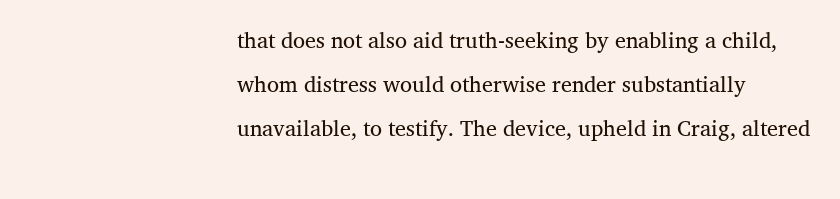that does not also aid truth-seeking by enabling a child, whom distress would otherwise render substantially unavailable, to testify. The device, upheld in Craig, altered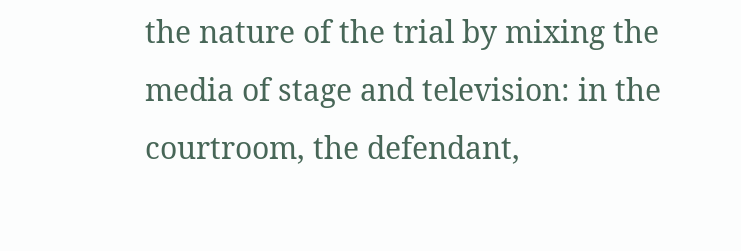the nature of the trial by mixing the media of stage and television: in the courtroom, the defendant,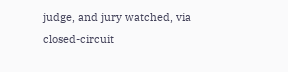judge, and jury watched, via closed-circuit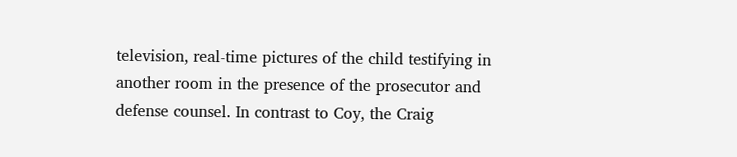television, real-time pictures of the child testifying in another room in the presence of the prosecutor and defense counsel. In contrast to Coy, the Craig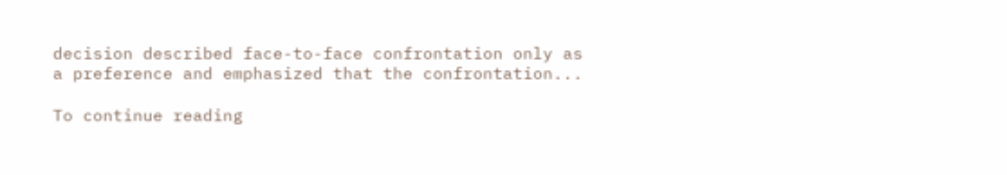decision described face-to-face confrontation only as a preference and emphasized that the confrontation...

To continue reading